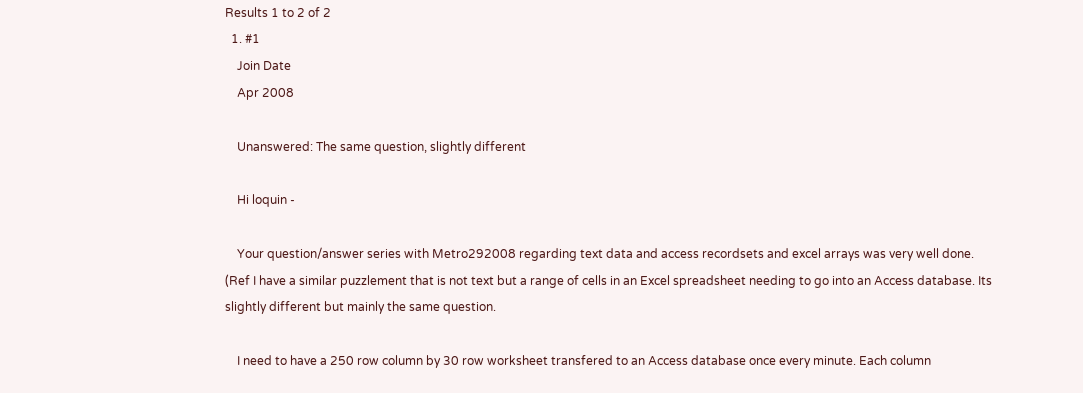Results 1 to 2 of 2
  1. #1
    Join Date
    Apr 2008

    Unanswered: The same question, slightly different

    Hi loquin -

    Your question/answer series with Metro292008 regarding text data and access recordsets and excel arrays was very well done. (Ref I have a similar puzzlement that is not text but a range of cells in an Excel spreadsheet needing to go into an Access database. Its slightly different but mainly the same question.

    I need to have a 250 row column by 30 row worksheet transfered to an Access database once every minute. Each column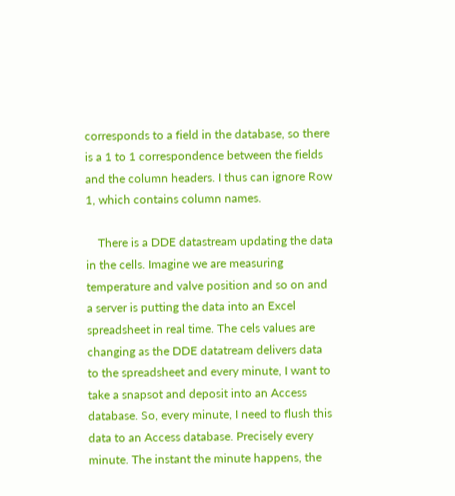corresponds to a field in the database, so there is a 1 to 1 correspondence between the fields and the column headers. I thus can ignore Row 1, which contains column names.

    There is a DDE datastream updating the data in the cells. Imagine we are measuring temperature and valve position and so on and a server is putting the data into an Excel spreadsheet in real time. The cels values are changing as the DDE datatream delivers data to the spreadsheet and every minute, I want to take a snapsot and deposit into an Access database. So, every minute, I need to flush this data to an Access database. Precisely every minute. The instant the minute happens, the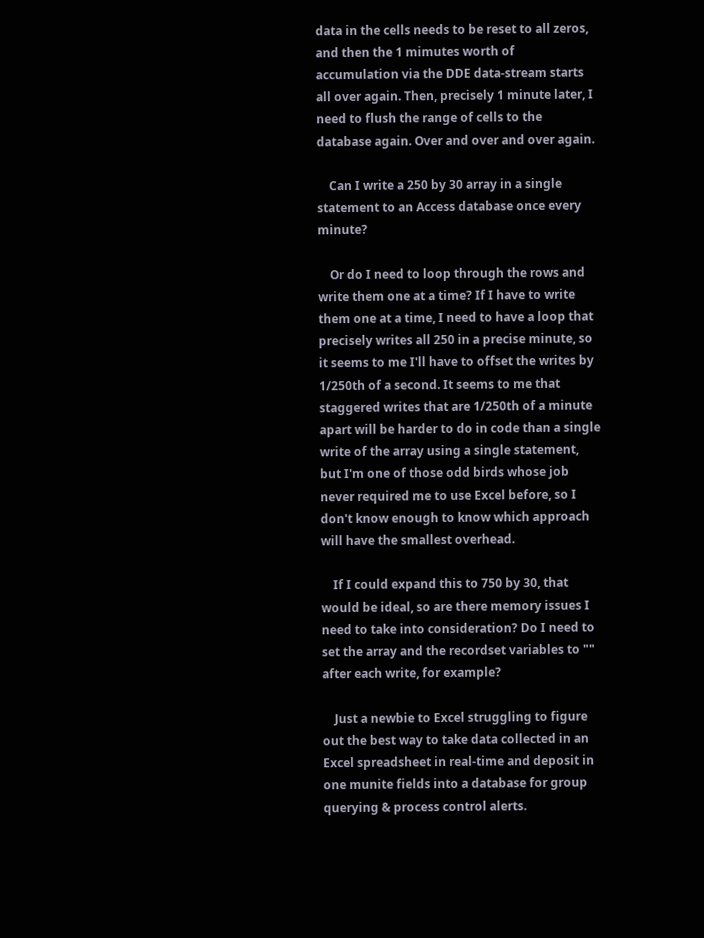data in the cells needs to be reset to all zeros, and then the 1 mimutes worth of accumulation via the DDE data-stream starts all over again. Then, precisely 1 minute later, I need to flush the range of cells to the database again. Over and over and over again.

    Can I write a 250 by 30 array in a single statement to an Access database once every minute?

    Or do I need to loop through the rows and write them one at a time? If I have to write them one at a time, I need to have a loop that precisely writes all 250 in a precise minute, so it seems to me I'll have to offset the writes by 1/250th of a second. It seems to me that staggered writes that are 1/250th of a minute apart will be harder to do in code than a single write of the array using a single statement, but I'm one of those odd birds whose job never required me to use Excel before, so I don't know enough to know which approach will have the smallest overhead.

    If I could expand this to 750 by 30, that would be ideal, so are there memory issues I need to take into consideration? Do I need to set the array and the recordset variables to "" after each write, for example?

    Just a newbie to Excel struggling to figure out the best way to take data collected in an Excel spreadsheet in real-time and deposit in one munite fields into a database for group querying & process control alerts.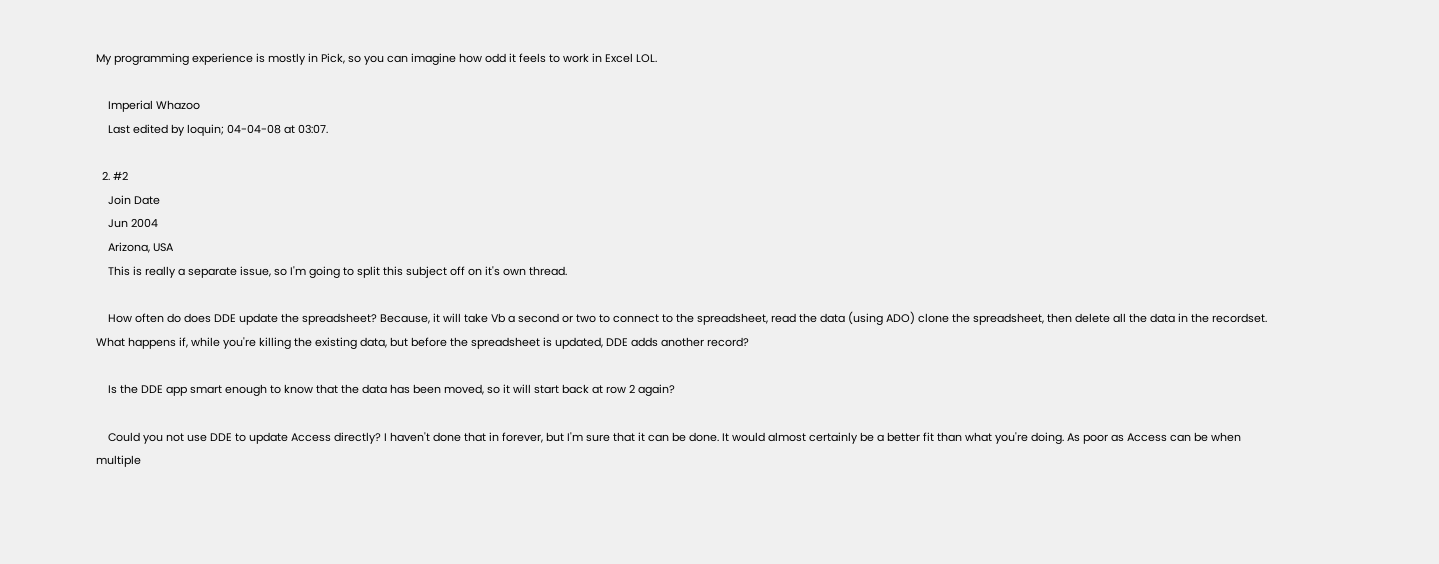My programming experience is mostly in Pick, so you can imagine how odd it feels to work in Excel LOL.

    Imperial Whazoo
    Last edited by loquin; 04-04-08 at 03:07.

  2. #2
    Join Date
    Jun 2004
    Arizona, USA
    This is really a separate issue, so I'm going to split this subject off on it's own thread.

    How often do does DDE update the spreadsheet? Because, it will take Vb a second or two to connect to the spreadsheet, read the data (using ADO) clone the spreadsheet, then delete all the data in the recordset. What happens if, while you're killing the existing data, but before the spreadsheet is updated, DDE adds another record?

    Is the DDE app smart enough to know that the data has been moved, so it will start back at row 2 again?

    Could you not use DDE to update Access directly? I haven't done that in forever, but I'm sure that it can be done. It would almost certainly be a better fit than what you're doing. As poor as Access can be when multiple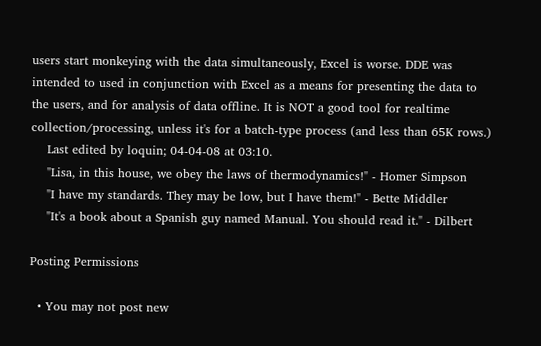users start monkeying with the data simultaneously, Excel is worse. DDE was intended to used in conjunction with Excel as a means for presenting the data to the users, and for analysis of data offline. It is NOT a good tool for realtime collection/processing, unless it's for a batch-type process (and less than 65K rows.)
    Last edited by loquin; 04-04-08 at 03:10.
    "Lisa, in this house, we obey the laws of thermodynamics!" - Homer Simpson
    "I have my standards. They may be low, but I have them!" - Bette Middler
    "It's a book about a Spanish guy named Manual. You should read it." - Dilbert

Posting Permissions

  • You may not post new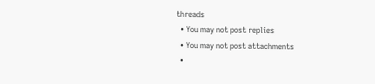threads
  • You may not post replies
  • You may not post attachments
  •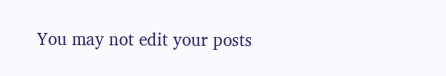You may not edit your posts